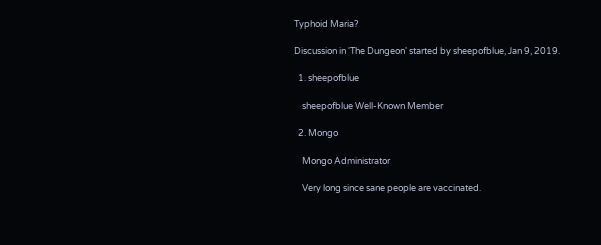Typhoid Maria?

Discussion in 'The Dungeon' started by sheepofblue, Jan 9, 2019.

  1. sheepofblue

    sheepofblue Well-Known Member

  2. Mongo

    Mongo Administrator

    Very long since sane people are vaccinated.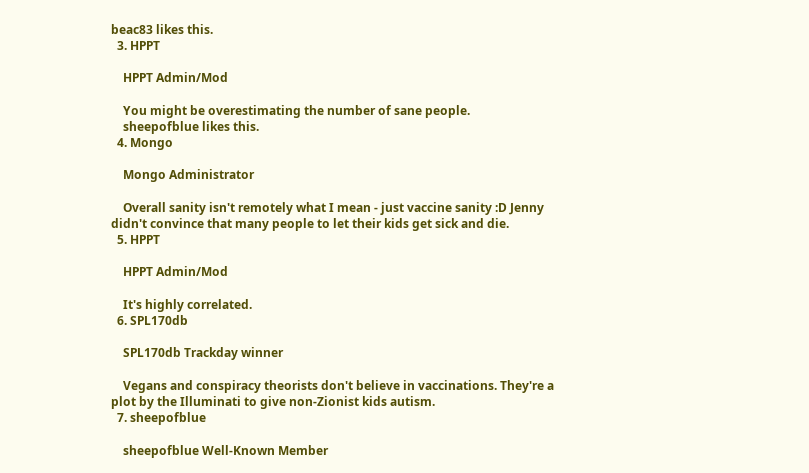beac83 likes this.
  3. HPPT

    HPPT Admin/Mod

    You might be overestimating the number of sane people.
    sheepofblue likes this.
  4. Mongo

    Mongo Administrator

    Overall sanity isn't remotely what I mean - just vaccine sanity :D Jenny didn't convince that many people to let their kids get sick and die.
  5. HPPT

    HPPT Admin/Mod

    It's highly correlated.
  6. SPL170db

    SPL170db Trackday winner

    Vegans and conspiracy theorists don't believe in vaccinations. They're a plot by the Illuminati to give non-Zionist kids autism.
  7. sheepofblue

    sheepofblue Well-Known Member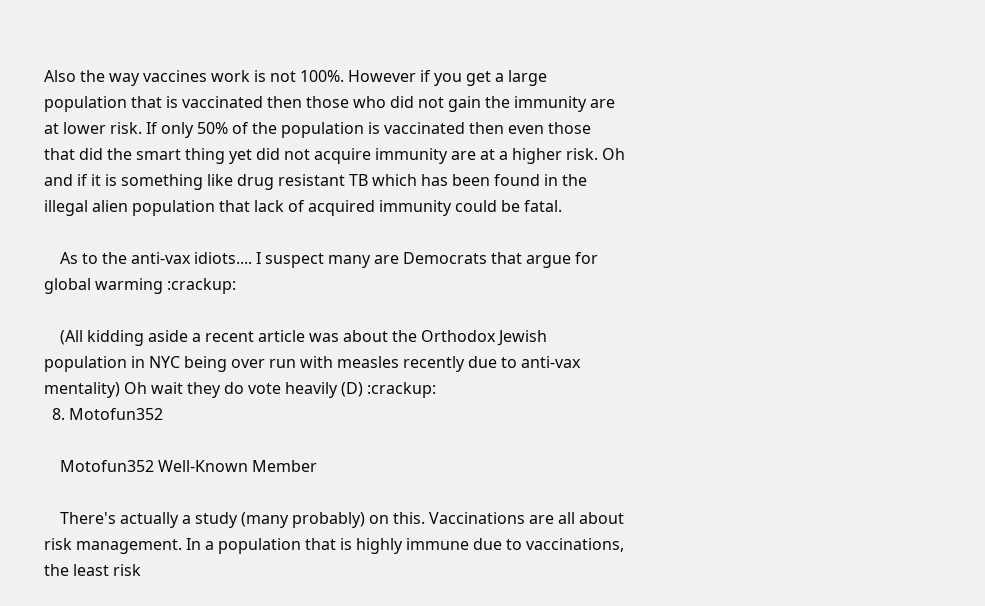Also the way vaccines work is not 100%. However if you get a large population that is vaccinated then those who did not gain the immunity are at lower risk. If only 50% of the population is vaccinated then even those that did the smart thing yet did not acquire immunity are at a higher risk. Oh and if it is something like drug resistant TB which has been found in the illegal alien population that lack of acquired immunity could be fatal.

    As to the anti-vax idiots.... I suspect many are Democrats that argue for global warming :crackup:

    (All kidding aside a recent article was about the Orthodox Jewish population in NYC being over run with measles recently due to anti-vax mentality) Oh wait they do vote heavily (D) :crackup:
  8. Motofun352

    Motofun352 Well-Known Member

    There's actually a study (many probably) on this. Vaccinations are all about risk management. In a population that is highly immune due to vaccinations, the least risk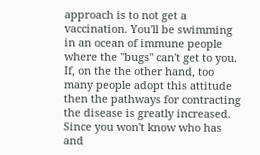approach is to not get a vaccination. You'll be swimming in an ocean of immune people where the "bugs" can't get to you. If, on the the other hand, too many people adopt this attitude then the pathways for contracting the disease is greatly increased. Since you won't know who has and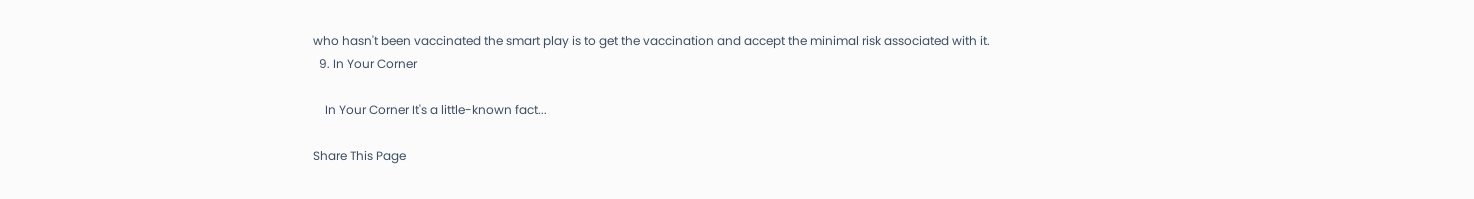who hasn't been vaccinated the smart play is to get the vaccination and accept the minimal risk associated with it.
  9. In Your Corner

    In Your Corner It's a little-known fact...

Share This Page